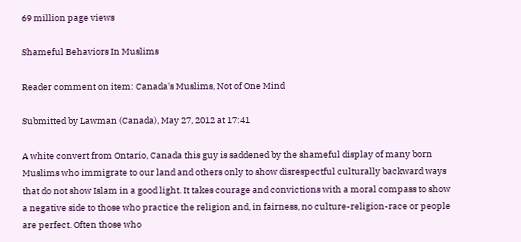69 million page views

Shameful Behaviors In Muslims

Reader comment on item: Canada's Muslims, Not of One Mind

Submitted by Lawman (Canada), May 27, 2012 at 17:41

A white convert from Ontario, Canada this guy is saddened by the shameful display of many born Muslims who immigrate to our land and others only to show disrespectful culturally backward ways that do not show Islam in a good light. It takes courage and convictions with a moral compass to show a negative side to those who practice the religion and, in fairness, no culture-religion-race or people are perfect. Often those who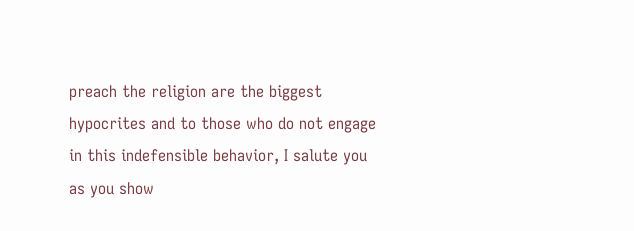preach the religion are the biggest hypocrites and to those who do not engage in this indefensible behavior, I salute you as you show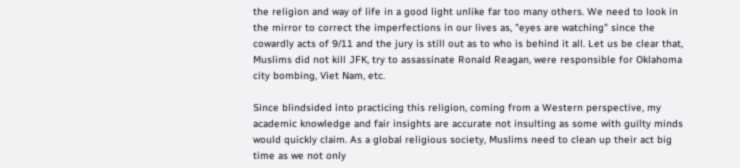the religion and way of life in a good light unlike far too many others. We need to look in the mirror to correct the imperfections in our lives as, "eyes are watching" since the cowardly acts of 9/11 and the jury is still out as to who is behind it all. Let us be clear that, Muslims did not kill JFK, try to assassinate Ronald Reagan, were responsible for Oklahoma city bombing, Viet Nam, etc.

Since blindsided into practicing this religion, coming from a Western perspective, my academic knowledge and fair insights are accurate not insulting as some with guilty minds would quickly claim. As a global religious society, Muslims need to clean up their act big time as we not only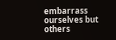embarrass ourselves but others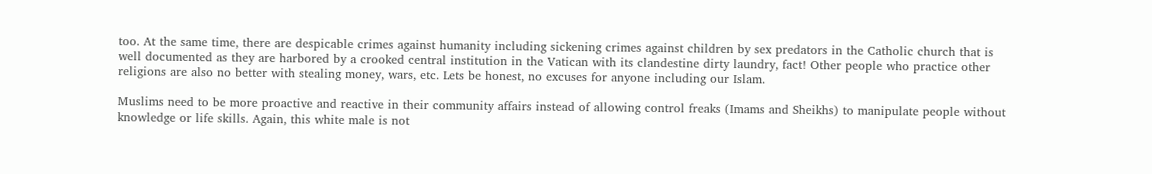too. At the same time, there are despicable crimes against humanity including sickening crimes against children by sex predators in the Catholic church that is well documented as they are harbored by a crooked central institution in the Vatican with its clandestine dirty laundry, fact! Other people who practice other religions are also no better with stealing money, wars, etc. Lets be honest, no excuses for anyone including our Islam.

Muslims need to be more proactive and reactive in their community affairs instead of allowing control freaks (Imams and Sheikhs) to manipulate people without knowledge or life skills. Again, this white male is not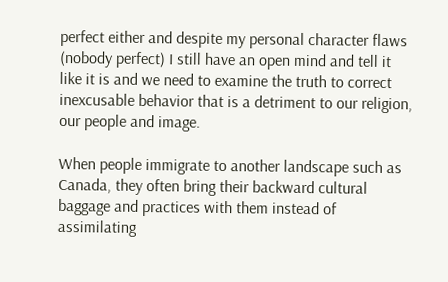perfect either and despite my personal character flaws (nobody perfect) I still have an open mind and tell it like it is and we need to examine the truth to correct inexcusable behavior that is a detriment to our religion, our people and image.

When people immigrate to another landscape such as Canada, they often bring their backward cultural baggage and practices with them instead of assimilating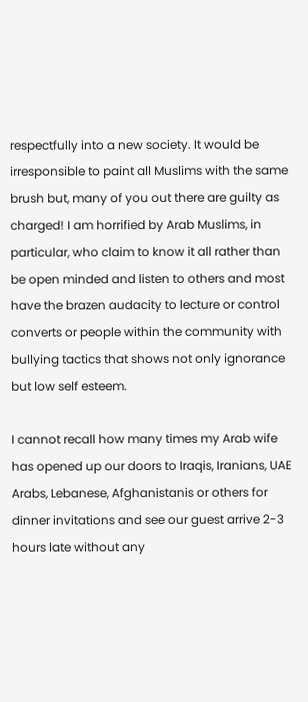respectfully into a new society. It would be irresponsible to paint all Muslims with the same brush but, many of you out there are guilty as charged! I am horrified by Arab Muslims, in particular, who claim to know it all rather than be open minded and listen to others and most have the brazen audacity to lecture or control converts or people within the community with bullying tactics that shows not only ignorance but low self esteem.

I cannot recall how many times my Arab wife has opened up our doors to Iraqis, Iranians, UAE Arabs, Lebanese, Afghanistanis or others for dinner invitations and see our guest arrive 2-3 hours late without any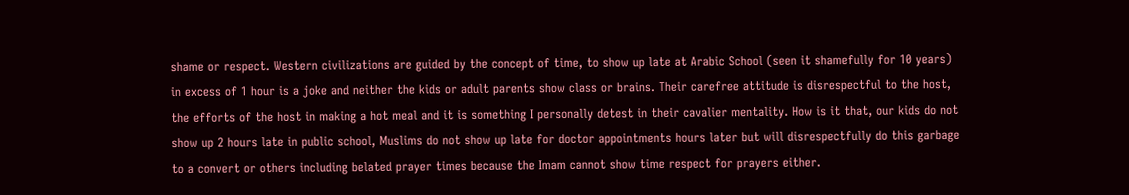shame or respect. Western civilizations are guided by the concept of time, to show up late at Arabic School (seen it shamefully for 10 years) in excess of 1 hour is a joke and neither the kids or adult parents show class or brains. Their carefree attitude is disrespectful to the host, the efforts of the host in making a hot meal and it is something I personally detest in their cavalier mentality. How is it that, our kids do not show up 2 hours late in public school, Muslims do not show up late for doctor appointments hours later but will disrespectfully do this garbage to a convert or others including belated prayer times because the Imam cannot show time respect for prayers either.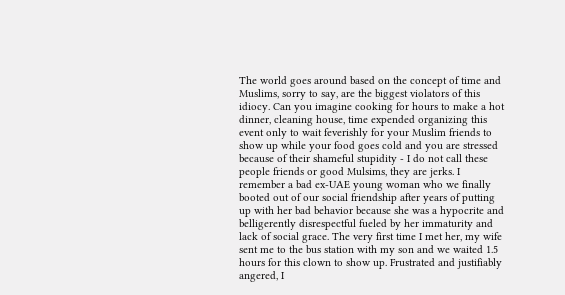The world goes around based on the concept of time and Muslims, sorry to say, are the biggest violators of this idiocy. Can you imagine cooking for hours to make a hot dinner, cleaning house, time expended organizing this event only to wait feverishly for your Muslim friends to show up while your food goes cold and you are stressed because of their shameful stupidity - I do not call these people friends or good Mulsims, they are jerks. I remember a bad ex-UAE young woman who we finally booted out of our social friendship after years of putting up with her bad behavior because she was a hypocrite and belligerently disrespectful fueled by her immaturity and lack of social grace. The very first time I met her, my wife sent me to the bus station with my son and we waited 1.5 hours for this clown to show up. Frustrated and justifiably angered, I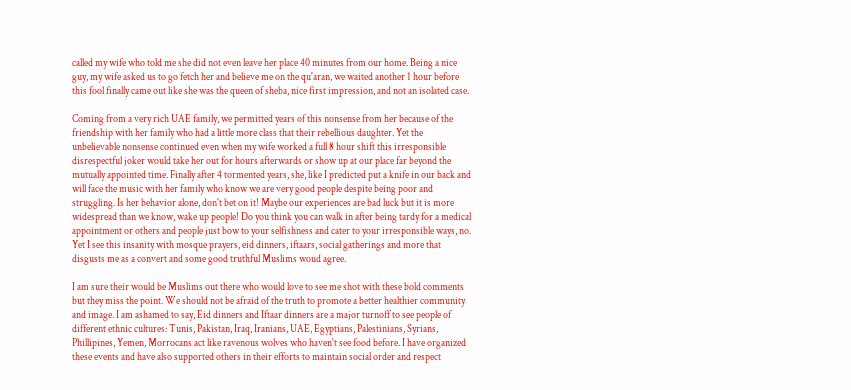called my wife who told me she did not even leave her place 40 minutes from our home. Being a nice guy, my wife asked us to go fetch her and believe me on the qu'aran, we waited another 1 hour before this fool finally came out like she was the queen of sheba, nice first impression, and not an isolated case.

Coming from a very rich UAE family, we permitted years of this nonsense from her because of the friendship with her family who had a little more class that their rebellious daughter. Yet the unbelievable nonsense continued even when my wife worked a full 8 hour shift this irresponsible disrespectful joker would take her out for hours afterwards or show up at our place far beyond the mutually appointed time. Finally after 4 tormented years, she, like I predicted put a knife in our back and will face the music with her family who know we are very good people despite being poor and struggling. Is her behavior alone, don't bet on it! Maybe our experiences are bad luck but it is more widespread than we know, wake up people! Do you think you can walk in after being tardy for a medical appointment or others and people just bow to your selfishness and cater to your irresponsible ways, no. Yet I see this insanity with mosque prayers, eid dinners, iftaars, social gatherings and more that disgusts me as a convert and some good truthful Muslims woud agree.

I am sure their would be Muslims out there who would love to see me shot with these bold comments but they miss the point. We should not be afraid of the truth to promote a better healthier community and image. I am ashamed to say, Eid dinners and Iftaar dinners are a major turnoff to see people of different ethnic cultures: Tunis, Pakistan, Iraq, Iranians, UAE, Egyptians, Palestinians, Syrians, Phillipines, Yemen, Morrocans act like ravenous wolves who haven't see food before. I have organized these events and have also supported others in their efforts to maintain social order and respect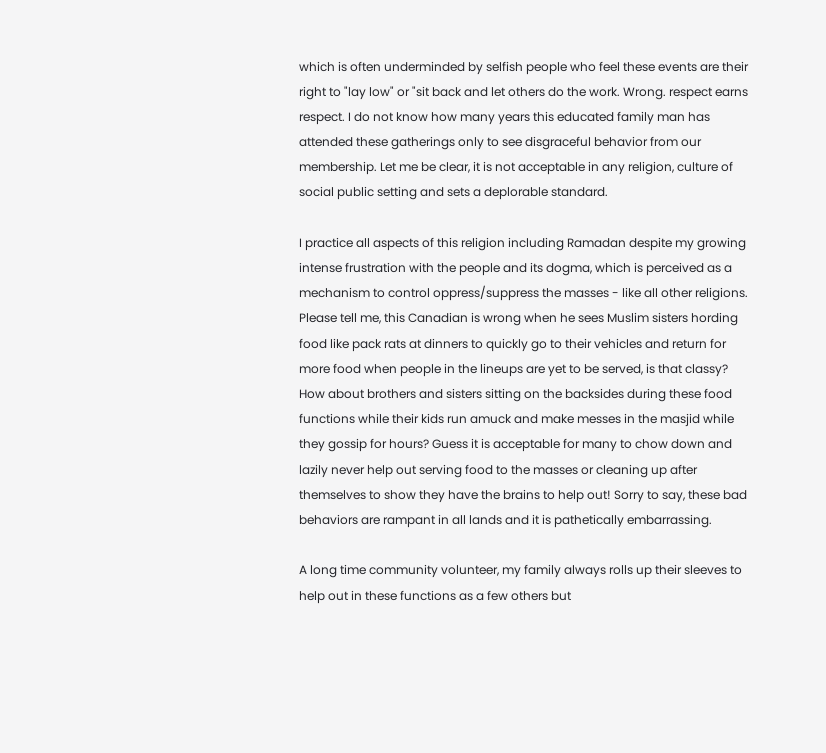which is often underminded by selfish people who feel these events are their right to "lay low" or "sit back and let others do the work. Wrong. respect earns respect. I do not know how many years this educated family man has attended these gatherings only to see disgraceful behavior from our membership. Let me be clear, it is not acceptable in any religion, culture of social public setting and sets a deplorable standard.

I practice all aspects of this religion including Ramadan despite my growing intense frustration with the people and its dogma, which is perceived as a mechanism to control oppress/suppress the masses - like all other religions. Please tell me, this Canadian is wrong when he sees Muslim sisters hording food like pack rats at dinners to quickly go to their vehicles and return for more food when people in the lineups are yet to be served, is that classy? How about brothers and sisters sitting on the backsides during these food functions while their kids run amuck and make messes in the masjid while they gossip for hours? Guess it is acceptable for many to chow down and lazily never help out serving food to the masses or cleaning up after themselves to show they have the brains to help out! Sorry to say, these bad behaviors are rampant in all lands and it is pathetically embarrassing.

A long time community volunteer, my family always rolls up their sleeves to help out in these functions as a few others but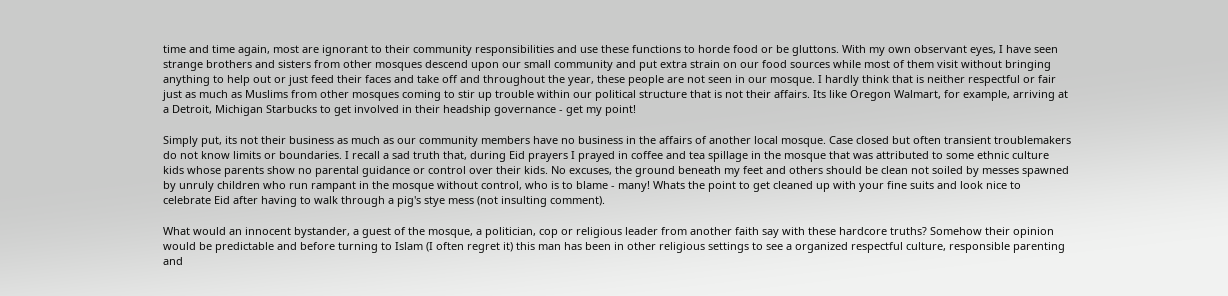time and time again, most are ignorant to their community responsibilities and use these functions to horde food or be gluttons. With my own observant eyes, I have seen strange brothers and sisters from other mosques descend upon our small community and put extra strain on our food sources while most of them visit without bringing anything to help out or just feed their faces and take off and throughout the year, these people are not seen in our mosque. I hardly think that is neither respectful or fair just as much as Muslims from other mosques coming to stir up trouble within our political structure that is not their affairs. Its like Oregon Walmart, for example, arriving at a Detroit, Michigan Starbucks to get involved in their headship governance - get my point!

Simply put, its not their business as much as our community members have no business in the affairs of another local mosque. Case closed but often transient troublemakers do not know limits or boundaries. I recall a sad truth that, during Eid prayers I prayed in coffee and tea spillage in the mosque that was attributed to some ethnic culture kids whose parents show no parental guidance or control over their kids. No excuses, the ground beneath my feet and others should be clean not soiled by messes spawned by unruly children who run rampant in the mosque without control, who is to blame - many! Whats the point to get cleaned up with your fine suits and look nice to celebrate Eid after having to walk through a pig's stye mess (not insulting comment).

What would an innocent bystander, a guest of the mosque, a politician, cop or religious leader from another faith say with these hardcore truths? Somehow their opinion would be predictable and before turning to Islam (I often regret it) this man has been in other religious settings to see a organized respectful culture, responsible parenting and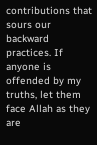contributions that sours our backward practices. If anyone is offended by my truths, let them face Allah as they are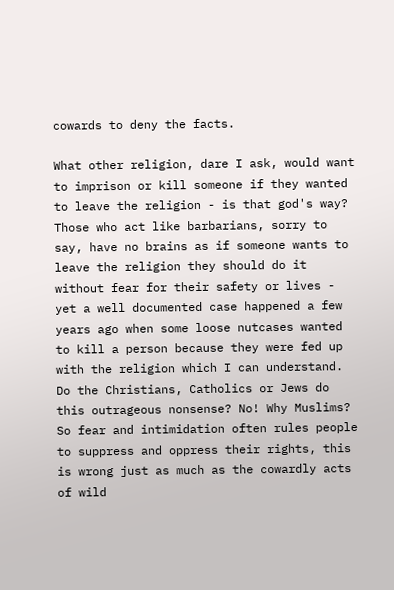cowards to deny the facts.

What other religion, dare I ask, would want to imprison or kill someone if they wanted to leave the religion - is that god's way? Those who act like barbarians, sorry to say, have no brains as if someone wants to leave the religion they should do it without fear for their safety or lives - yet a well documented case happened a few years ago when some loose nutcases wanted to kill a person because they were fed up with the religion which I can understand. Do the Christians, Catholics or Jews do this outrageous nonsense? No! Why Muslims? So fear and intimidation often rules people to suppress and oppress their rights, this is wrong just as much as the cowardly acts of wild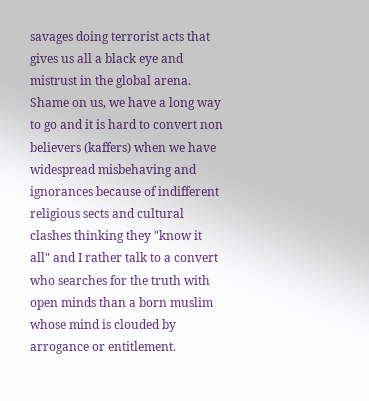savages doing terrorist acts that gives us all a black eye and mistrust in the global arena. Shame on us, we have a long way to go and it is hard to convert non believers (kaffers) when we have widespread misbehaving and ignorances because of indifferent religious sects and cultural clashes thinking they "know it all" and I rather talk to a convert who searches for the truth with open minds than a born muslim whose mind is clouded by arrogance or entitlement.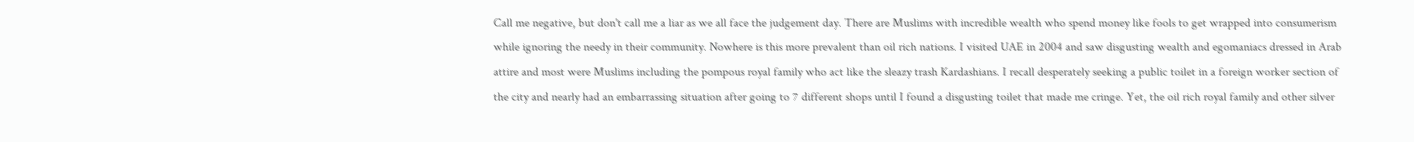Call me negative, but don't call me a liar as we all face the judgement day. There are Muslims with incredible wealth who spend money like fools to get wrapped into consumerism while ignoring the needy in their community. Nowhere is this more prevalent than oil rich nations. I visited UAE in 2004 and saw disgusting wealth and egomaniacs dressed in Arab attire and most were Muslims including the pompous royal family who act like the sleazy trash Kardashians. I recall desperately seeking a public toilet in a foreign worker section of the city and nearly had an embarrassing situation after going to 7 different shops until I found a disgusting toilet that made me cringe. Yet, the oil rich royal family and other silver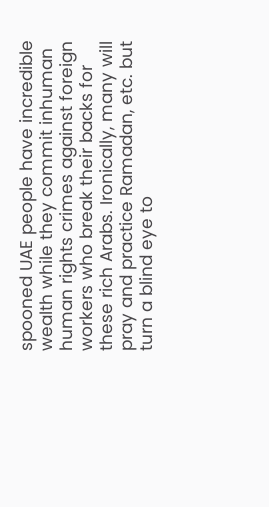spooned UAE people have incredible wealth while they commit inhuman human rights crimes against foreign workers who break their backs for these rich Arabs. Ironically, many will pray and practice Ramadan, etc. but turn a blind eye to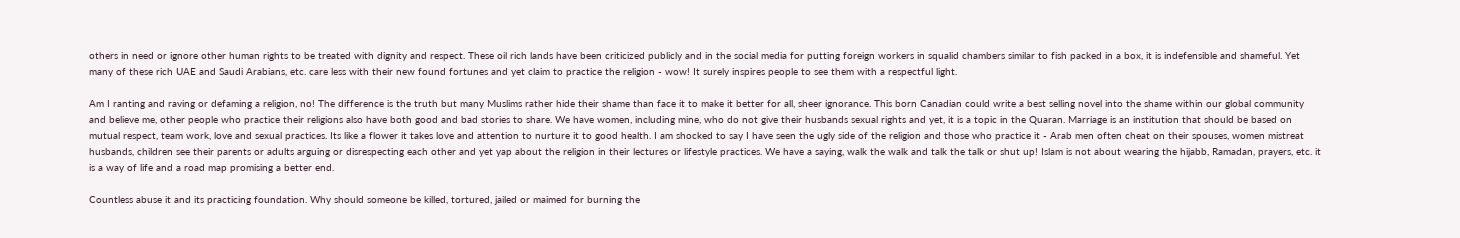others in need or ignore other human rights to be treated with dignity and respect. These oil rich lands have been criticized publicly and in the social media for putting foreign workers in squalid chambers similar to fish packed in a box, it is indefensible and shameful. Yet many of these rich UAE and Saudi Arabians, etc. care less with their new found fortunes and yet claim to practice the religion - wow! It surely inspires people to see them with a respectful light.

Am I ranting and raving or defaming a religion, no! The difference is the truth but many Muslims rather hide their shame than face it to make it better for all, sheer ignorance. This born Canadian could write a best selling novel into the shame within our global community and believe me, other people who practice their religions also have both good and bad stories to share. We have women, including mine, who do not give their husbands sexual rights and yet, it is a topic in the Quaran. Marriage is an institution that should be based on mutual respect, team work, love and sexual practices. Its like a flower it takes love and attention to nurture it to good health. I am shocked to say I have seen the ugly side of the religion and those who practice it - Arab men often cheat on their spouses, women mistreat husbands, children see their parents or adults arguing or disrespecting each other and yet yap about the religion in their lectures or lifestyle practices. We have a saying, walk the walk and talk the talk or shut up! Islam is not about wearing the hijabb, Ramadan, prayers, etc. it is a way of life and a road map promising a better end.

Countless abuse it and its practicing foundation. Why should someone be killed, tortured, jailed or maimed for burning the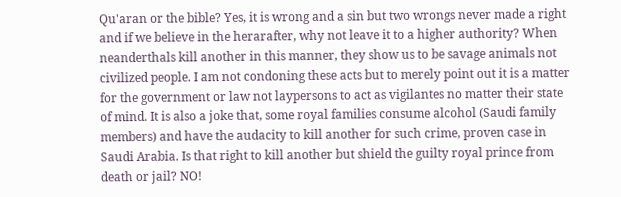Qu'aran or the bible? Yes, it is wrong and a sin but two wrongs never made a right and if we believe in the herarafter, why not leave it to a higher authority? When neanderthals kill another in this manner, they show us to be savage animals not civilized people. I am not condoning these acts but to merely point out it is a matter for the government or law not laypersons to act as vigilantes no matter their state of mind. It is also a joke that, some royal families consume alcohol (Saudi family members) and have the audacity to kill another for such crime, proven case in Saudi Arabia. Is that right to kill another but shield the guilty royal prince from death or jail? NO!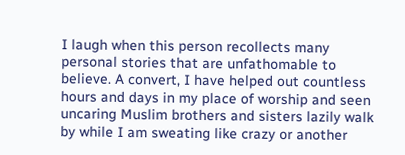I laugh when this person recollects many personal stories that are unfathomable to believe. A convert, I have helped out countless hours and days in my place of worship and seen uncaring Muslim brothers and sisters lazily walk by while I am sweating like crazy or another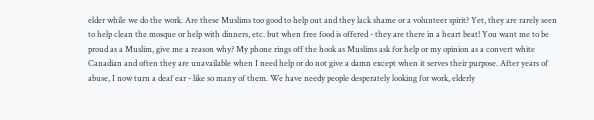elder while we do the work. Are these Muslims too good to help out and they lack shame or a volunteer spirit? Yet, they are rarely seen to help clean the mosque or help with dinners, etc. but when free food is offered - they are there in a heart beat! You want me to be proud as a Muslim, give me a reason why? My phone rings off the hook as Muslims ask for help or my opinion as a convert white Canadian and often they are unavailable when I need help or do not give a damn except when it serves their purpose. After years of abuse, I now turn a deaf ear - like so many of them. We have needy people desperately looking for work, elderly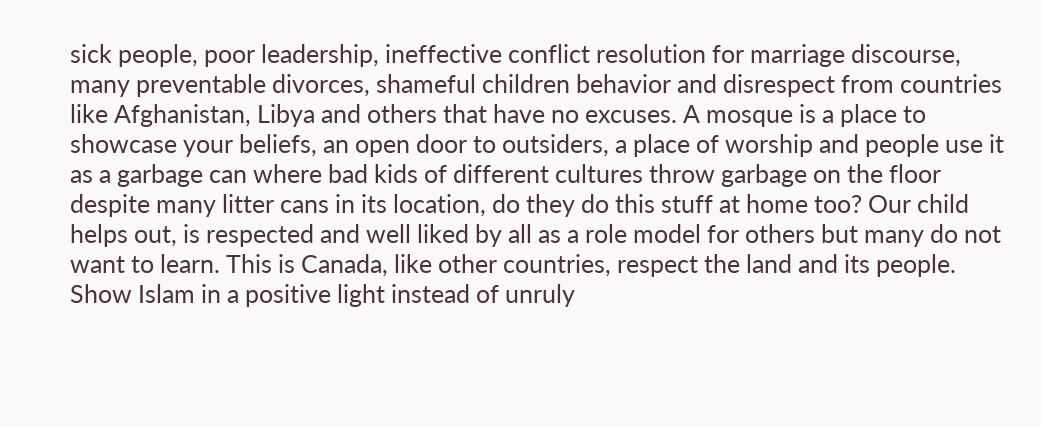sick people, poor leadership, ineffective conflict resolution for marriage discourse, many preventable divorces, shameful children behavior and disrespect from countries like Afghanistan, Libya and others that have no excuses. A mosque is a place to showcase your beliefs, an open door to outsiders, a place of worship and people use it as a garbage can where bad kids of different cultures throw garbage on the floor despite many litter cans in its location, do they do this stuff at home too? Our child helps out, is respected and well liked by all as a role model for others but many do not want to learn. This is Canada, like other countries, respect the land and its people. Show Islam in a positive light instead of unruly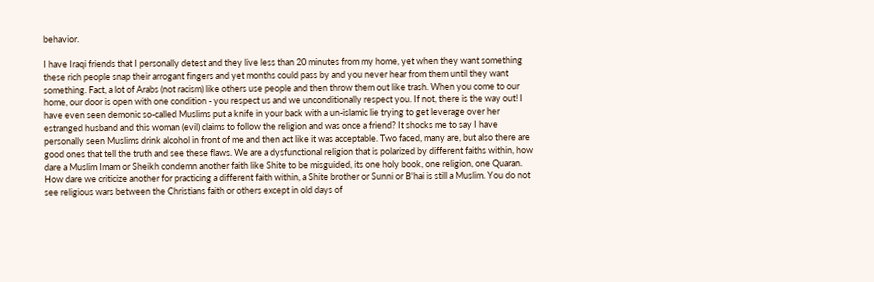behavior.

I have Iraqi friends that I personally detest and they live less than 20 minutes from my home, yet when they want something these rich people snap their arrogant fingers and yet months could pass by and you never hear from them until they want something. Fact, a lot of Arabs (not racism) like others use people and then throw them out like trash. When you come to our home, our door is open with one condition - you respect us and we unconditionally respect you. If not, there is the way out! I have even seen demonic so-called Muslims put a knife in your back with a un-islamic lie trying to get leverage over her estranged husband and this woman (evil) claims to follow the religion and was once a friend? It shocks me to say I have personally seen Muslims drink alcohol in front of me and then act like it was acceptable. Two faced, many are, but also there are good ones that tell the truth and see these flaws. We are a dysfunctional religion that is polarized by different faiths within, how dare a Muslim Imam or Sheikh condemn another faith like Shite to be misguided, its one holy book, one religion, one Quaran. How dare we criticize another for practicing a different faith within, a Shite brother or Sunni or B'hai is still a Muslim. You do not see religious wars between the Christians faith or others except in old days of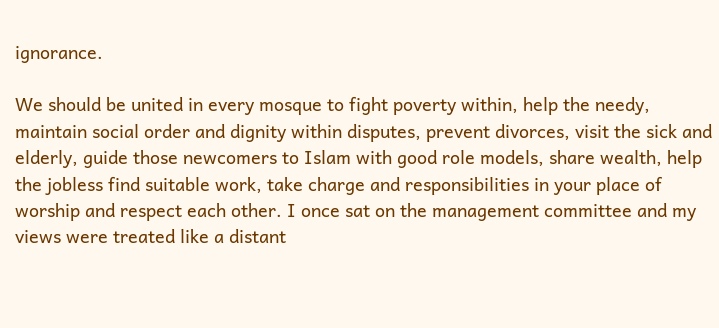ignorance.

We should be united in every mosque to fight poverty within, help the needy, maintain social order and dignity within disputes, prevent divorces, visit the sick and elderly, guide those newcomers to Islam with good role models, share wealth, help the jobless find suitable work, take charge and responsibilities in your place of worship and respect each other. I once sat on the management committee and my views were treated like a distant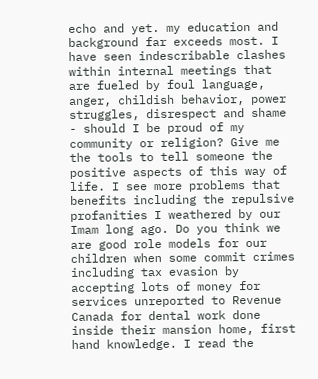echo and yet. my education and background far exceeds most. I have seen indescribable clashes within internal meetings that are fueled by foul language, anger, childish behavior, power struggles, disrespect and shame - should I be proud of my community or religion? Give me the tools to tell someone the positive aspects of this way of life. I see more problems that benefits including the repulsive profanities I weathered by our Imam long ago. Do you think we are good role models for our children when some commit crimes including tax evasion by accepting lots of money for services unreported to Revenue Canada for dental work done inside their mansion home, first hand knowledge. I read the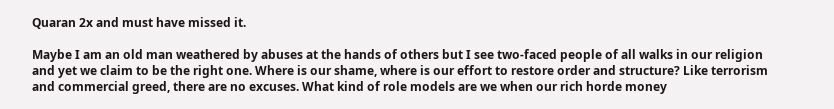Quaran 2x and must have missed it.

Maybe I am an old man weathered by abuses at the hands of others but I see two-faced people of all walks in our religion and yet we claim to be the right one. Where is our shame, where is our effort to restore order and structure? Like terrorism and commercial greed, there are no excuses. What kind of role models are we when our rich horde money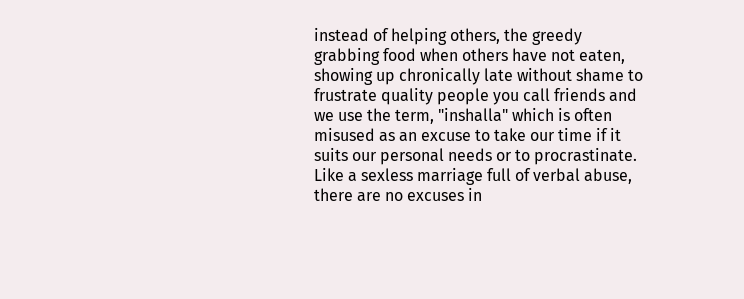instead of helping others, the greedy grabbing food when others have not eaten, showing up chronically late without shame to frustrate quality people you call friends and we use the term, "inshalla" which is often misused as an excuse to take our time if it suits our personal needs or to procrastinate. Like a sexless marriage full of verbal abuse, there are no excuses in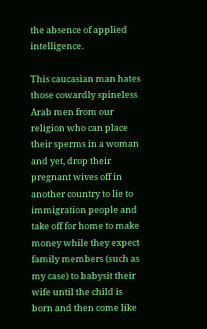the absence of applied intelligence.

This caucasian man hates those cowardly spineless Arab men from our religion who can place their sperms in a woman and yet, drop their pregnant wives off in another country to lie to immigration people and take off for home to make money while they expect family members (such as my case) to babysit their wife until the child is born and then come like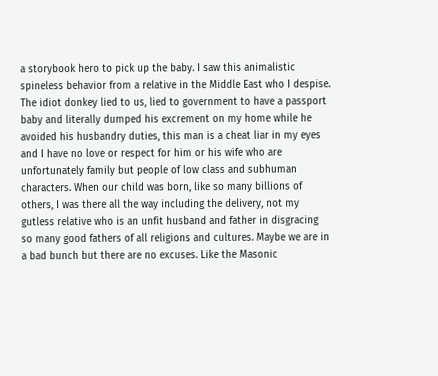a storybook hero to pick up the baby. I saw this animalistic spineless behavior from a relative in the Middle East who I despise. The idiot donkey lied to us, lied to government to have a passport baby and literally dumped his excrement on my home while he avoided his husbandry duties, this man is a cheat liar in my eyes and I have no love or respect for him or his wife who are unfortunately family but people of low class and subhuman characters. When our child was born, like so many billions of others, I was there all the way including the delivery, not my gutless relative who is an unfit husband and father in disgracing so many good fathers of all religions and cultures. Maybe we are in a bad bunch but there are no excuses. Like the Masonic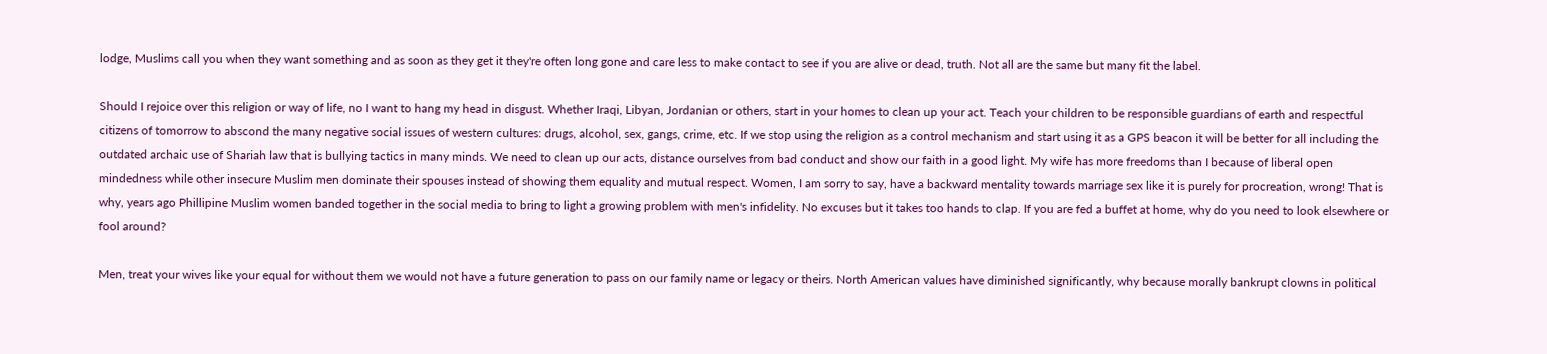lodge, Muslims call you when they want something and as soon as they get it they're often long gone and care less to make contact to see if you are alive or dead, truth. Not all are the same but many fit the label.

Should I rejoice over this religion or way of life, no I want to hang my head in disgust. Whether Iraqi, Libyan, Jordanian or others, start in your homes to clean up your act. Teach your children to be responsible guardians of earth and respectful citizens of tomorrow to abscond the many negative social issues of western cultures: drugs, alcohol, sex, gangs, crime, etc. If we stop using the religion as a control mechanism and start using it as a GPS beacon it will be better for all including the outdated archaic use of Shariah law that is bullying tactics in many minds. We need to clean up our acts, distance ourselves from bad conduct and show our faith in a good light. My wife has more freedoms than I because of liberal open mindedness while other insecure Muslim men dominate their spouses instead of showing them equality and mutual respect. Women, I am sorry to say, have a backward mentality towards marriage sex like it is purely for procreation, wrong! That is why, years ago Phillipine Muslim women banded together in the social media to bring to light a growing problem with men's infidelity. No excuses but it takes too hands to clap. If you are fed a buffet at home, why do you need to look elsewhere or fool around?

Men, treat your wives like your equal for without them we would not have a future generation to pass on our family name or legacy or theirs. North American values have diminished significantly, why because morally bankrupt clowns in political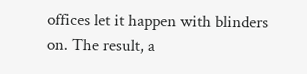offices let it happen with blinders on. The result, a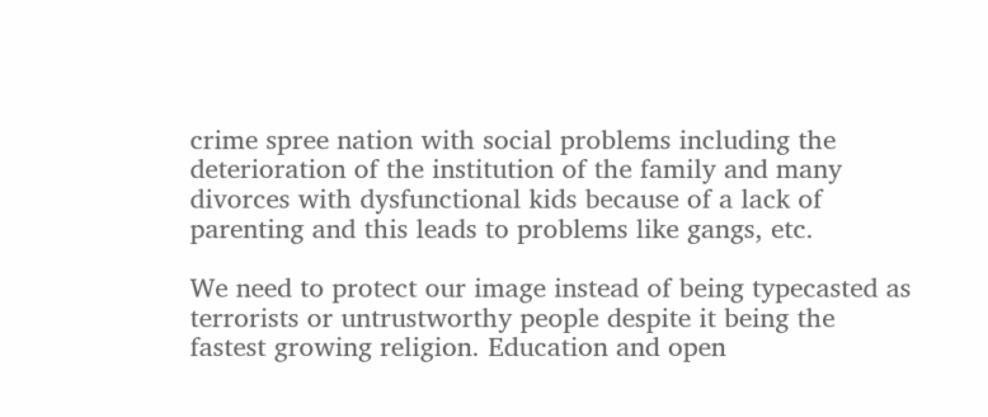crime spree nation with social problems including the deterioration of the institution of the family and many divorces with dysfunctional kids because of a lack of parenting and this leads to problems like gangs, etc.

We need to protect our image instead of being typecasted as terrorists or untrustworthy people despite it being the fastest growing religion. Education and open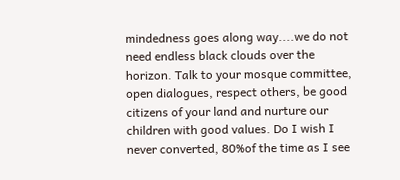mindedness goes along way....we do not need endless black clouds over the horizon. Talk to your mosque committee, open dialogues, respect others, be good citizens of your land and nurture our children with good values. Do I wish I never converted, 80%of the time as I see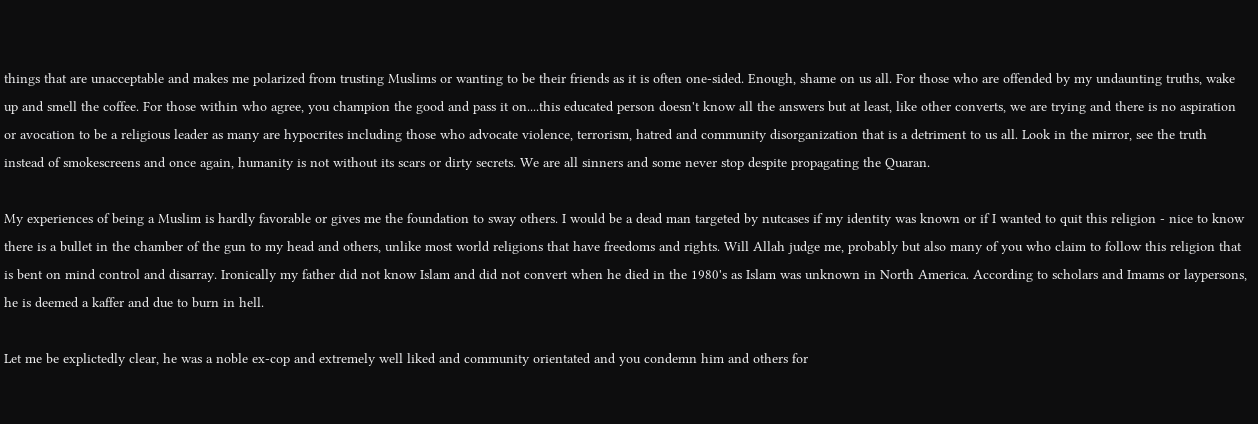things that are unacceptable and makes me polarized from trusting Muslims or wanting to be their friends as it is often one-sided. Enough, shame on us all. For those who are offended by my undaunting truths, wake up and smell the coffee. For those within who agree, you champion the good and pass it on....this educated person doesn't know all the answers but at least, like other converts, we are trying and there is no aspiration or avocation to be a religious leader as many are hypocrites including those who advocate violence, terrorism, hatred and community disorganization that is a detriment to us all. Look in the mirror, see the truth instead of smokescreens and once again, humanity is not without its scars or dirty secrets. We are all sinners and some never stop despite propagating the Quaran.

My experiences of being a Muslim is hardly favorable or gives me the foundation to sway others. I would be a dead man targeted by nutcases if my identity was known or if I wanted to quit this religion - nice to know there is a bullet in the chamber of the gun to my head and others, unlike most world religions that have freedoms and rights. Will Allah judge me, probably but also many of you who claim to follow this religion that is bent on mind control and disarray. Ironically my father did not know Islam and did not convert when he died in the 1980's as Islam was unknown in North America. According to scholars and Imams or laypersons, he is deemed a kaffer and due to burn in hell.

Let me be explictedly clear, he was a noble ex-cop and extremely well liked and community orientated and you condemn him and others for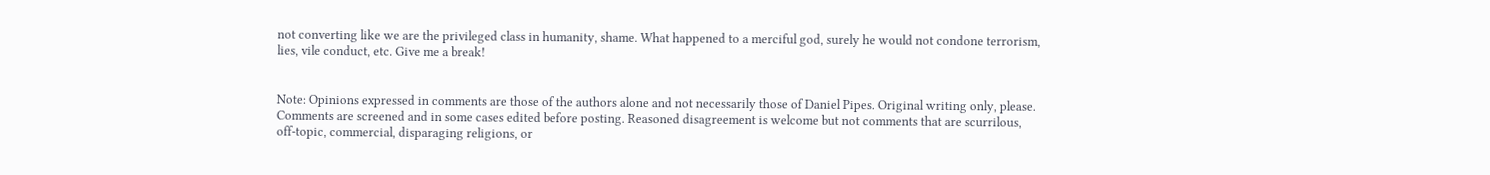not converting like we are the privileged class in humanity, shame. What happened to a merciful god, surely he would not condone terrorism, lies, vile conduct, etc. Give me a break!


Note: Opinions expressed in comments are those of the authors alone and not necessarily those of Daniel Pipes. Original writing only, please. Comments are screened and in some cases edited before posting. Reasoned disagreement is welcome but not comments that are scurrilous, off-topic, commercial, disparaging religions, or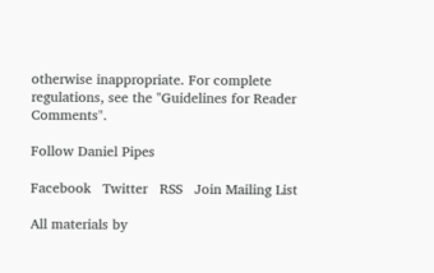otherwise inappropriate. For complete regulations, see the "Guidelines for Reader Comments".

Follow Daniel Pipes

Facebook   Twitter   RSS   Join Mailing List

All materials by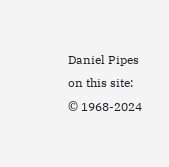Daniel Pipes on this site: © 1968-2024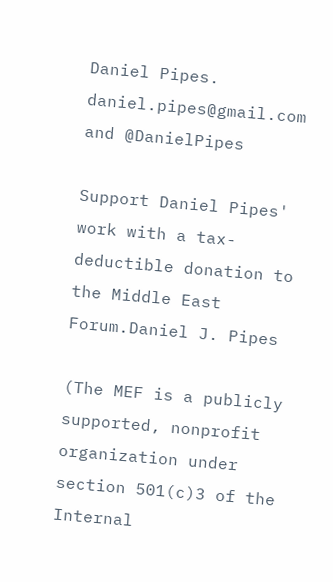Daniel Pipes. daniel.pipes@gmail.com and @DanielPipes

Support Daniel Pipes' work with a tax-deductible donation to the Middle East Forum.Daniel J. Pipes

(The MEF is a publicly supported, nonprofit organization under section 501(c)3 of the Internal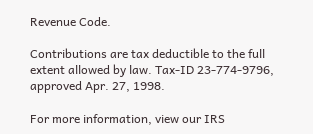Revenue Code.

Contributions are tax deductible to the full extent allowed by law. Tax-ID 23-774-9796, approved Apr. 27, 1998.

For more information, view our IRS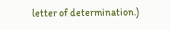letter of determination.)